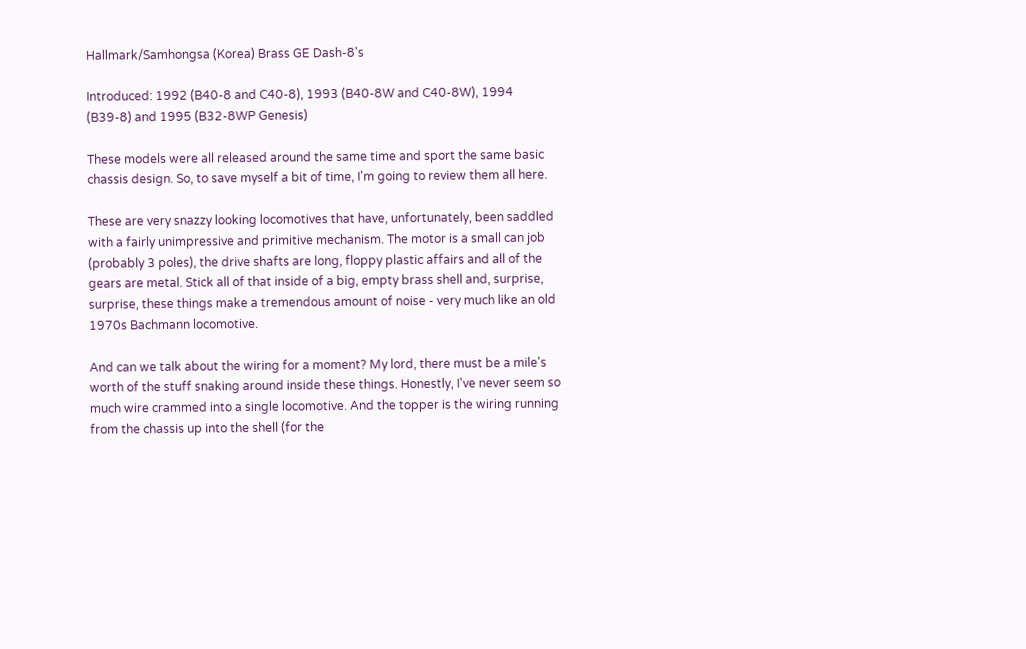Hallmark/Samhongsa (Korea) Brass GE Dash-8's

Introduced: 1992 (B40-8 and C40-8), 1993 (B40-8W and C40-8W), 1994 (B39-8) and 1995 (B32-8WP Genesis)

These models were all released around the same time and sport the same basic chassis design. So, to save myself a bit of time, I'm going to review them all here.

These are very snazzy looking locomotives that have, unfortunately, been saddled with a fairly unimpressive and primitive mechanism. The motor is a small can job (probably 3 poles), the drive shafts are long, floppy plastic affairs and all of the gears are metal. Stick all of that inside of a big, empty brass shell and, surprise, surprise, these things make a tremendous amount of noise - very much like an old 1970s Bachmann locomotive.

And can we talk about the wiring for a moment? My lord, there must be a mile's worth of the stuff snaking around inside these things. Honestly, I've never seem so much wire crammed into a single locomotive. And the topper is the wiring running from the chassis up into the shell (for the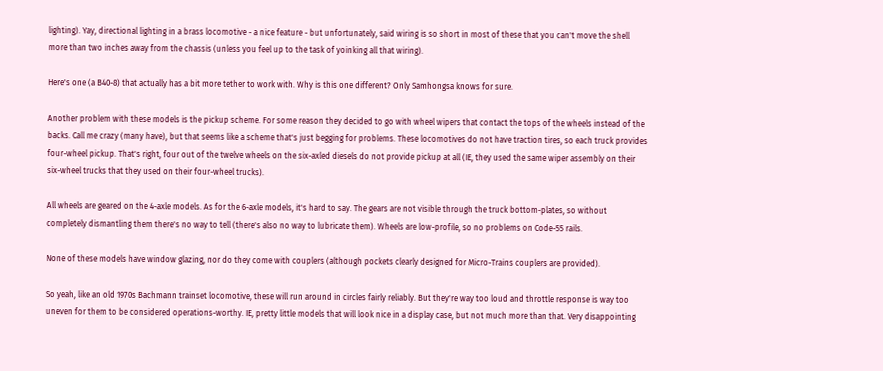lighting). Yay, directional lighting in a brass locomotive - a nice feature - but unfortunately, said wiring is so short in most of these that you can't move the shell more than two inches away from the chassis (unless you feel up to the task of yoinking all that wiring).

Here's one (a B40-8) that actually has a bit more tether to work with. Why is this one different? Only Samhongsa knows for sure.

Another problem with these models is the pickup scheme. For some reason they decided to go with wheel wipers that contact the tops of the wheels instead of the backs. Call me crazy (many have), but that seems like a scheme that's just begging for problems. These locomotives do not have traction tires, so each truck provides four-wheel pickup. That's right, four out of the twelve wheels on the six-axled diesels do not provide pickup at all (IE, they used the same wiper assembly on their six-wheel trucks that they used on their four-wheel trucks).

All wheels are geared on the 4-axle models. As for the 6-axle models, it's hard to say. The gears are not visible through the truck bottom-plates, so without completely dismantling them there's no way to tell (there's also no way to lubricate them). Wheels are low-profile, so no problems on Code-55 rails.

None of these models have window glazing, nor do they come with couplers (although pockets clearly designed for Micro-Trains couplers are provided).

So yeah, like an old 1970s Bachmann trainset locomotive, these will run around in circles fairly reliably. But they're way too loud and throttle response is way too uneven for them to be considered operations-worthy. IE, pretty little models that will look nice in a display case, but not much more than that. Very disappointing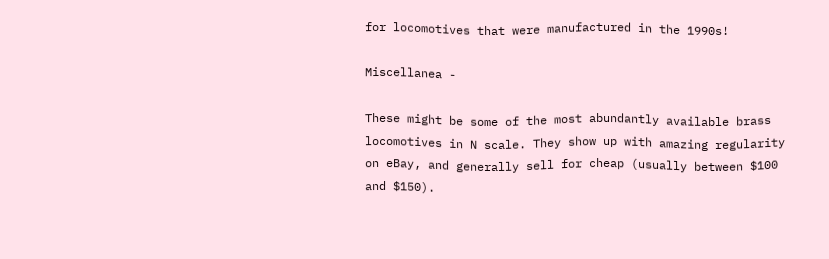for locomotives that were manufactured in the 1990s!

Miscellanea -

These might be some of the most abundantly available brass locomotives in N scale. They show up with amazing regularity on eBay, and generally sell for cheap (usually between $100 and $150).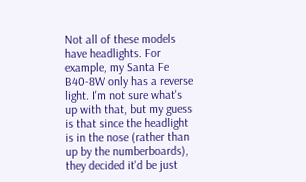Not all of these models have headlights. For example, my Santa Fe B40-8W only has a reverse light. I'm not sure what's up with that, but my guess is that since the headlight is in the nose (rather than up by the numberboards), they decided it'd be just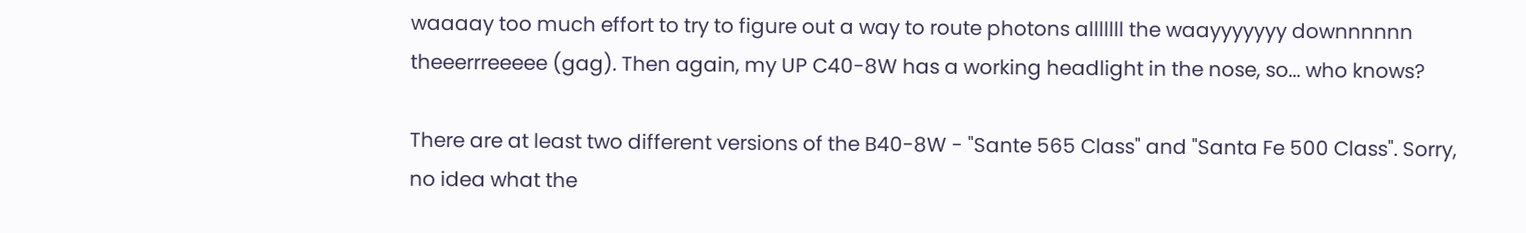waaaay too much effort to try to figure out a way to route photons alllllll the waayyyyyyy downnnnnn theeerrreeeee (gag). Then again, my UP C40-8W has a working headlight in the nose, so... who knows?

There are at least two different versions of the B40-8W - "Sante 565 Class" and "Santa Fe 500 Class". Sorry, no idea what the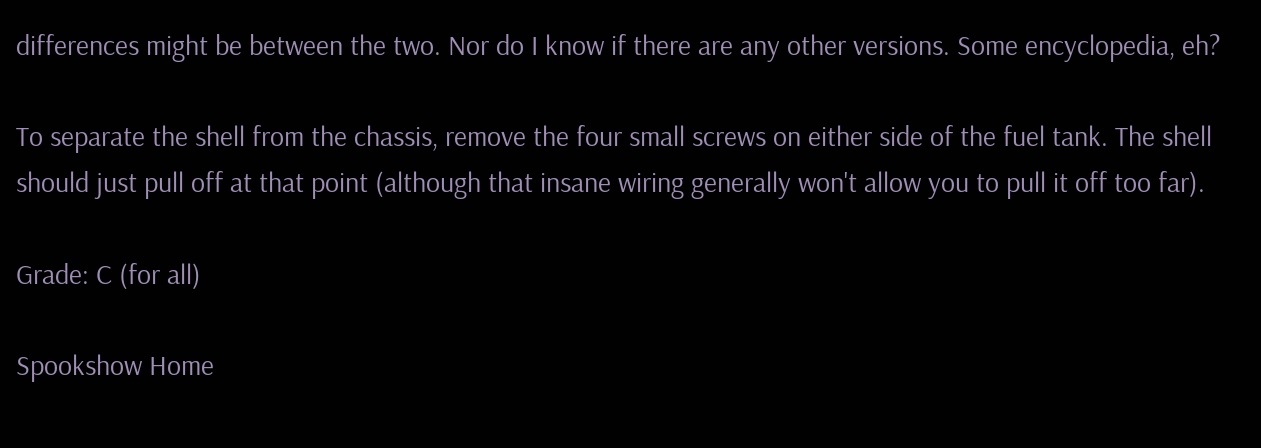differences might be between the two. Nor do I know if there are any other versions. Some encyclopedia, eh?

To separate the shell from the chassis, remove the four small screws on either side of the fuel tank. The shell should just pull off at that point (although that insane wiring generally won't allow you to pull it off too far).

Grade: C (for all)

Spookshow Home